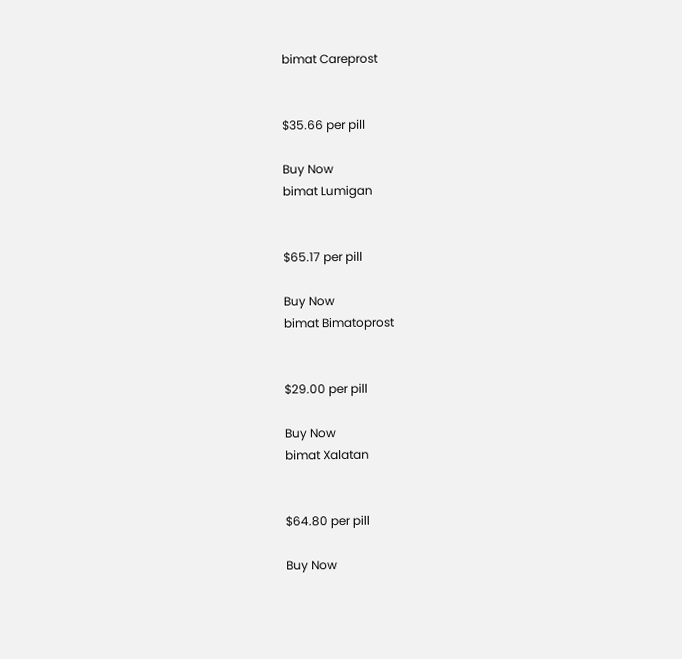bimat Careprost


$35.66 per pill

Buy Now
bimat Lumigan


$65.17 per pill

Buy Now
bimat Bimatoprost


$29.00 per pill

Buy Now
bimat Xalatan


$64.80 per pill

Buy Now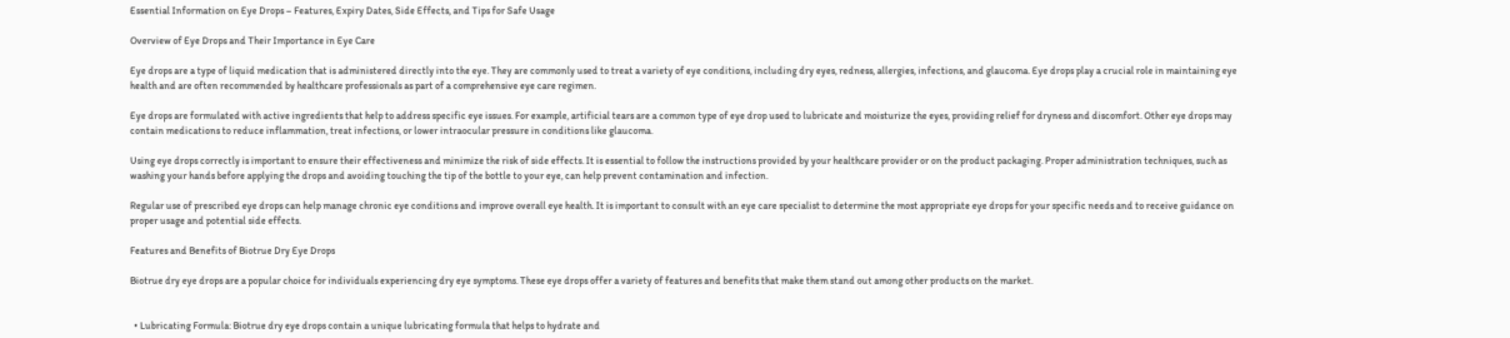Essential Information on Eye Drops – Features, Expiry Dates, Side Effects, and Tips for Safe Usage

Overview of Eye Drops and Their Importance in Eye Care

Eye drops are a type of liquid medication that is administered directly into the eye. They are commonly used to treat a variety of eye conditions, including dry eyes, redness, allergies, infections, and glaucoma. Eye drops play a crucial role in maintaining eye health and are often recommended by healthcare professionals as part of a comprehensive eye care regimen.

Eye drops are formulated with active ingredients that help to address specific eye issues. For example, artificial tears are a common type of eye drop used to lubricate and moisturize the eyes, providing relief for dryness and discomfort. Other eye drops may contain medications to reduce inflammation, treat infections, or lower intraocular pressure in conditions like glaucoma.

Using eye drops correctly is important to ensure their effectiveness and minimize the risk of side effects. It is essential to follow the instructions provided by your healthcare provider or on the product packaging. Proper administration techniques, such as washing your hands before applying the drops and avoiding touching the tip of the bottle to your eye, can help prevent contamination and infection.

Regular use of prescribed eye drops can help manage chronic eye conditions and improve overall eye health. It is important to consult with an eye care specialist to determine the most appropriate eye drops for your specific needs and to receive guidance on proper usage and potential side effects.

Features and Benefits of Biotrue Dry Eye Drops

Biotrue dry eye drops are a popular choice for individuals experiencing dry eye symptoms. These eye drops offer a variety of features and benefits that make them stand out among other products on the market.


  • Lubricating Formula: Biotrue dry eye drops contain a unique lubricating formula that helps to hydrate and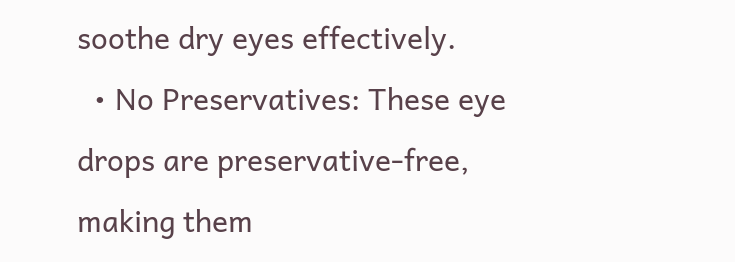soothe dry eyes effectively.
  • No Preservatives: These eye drops are preservative-free, making them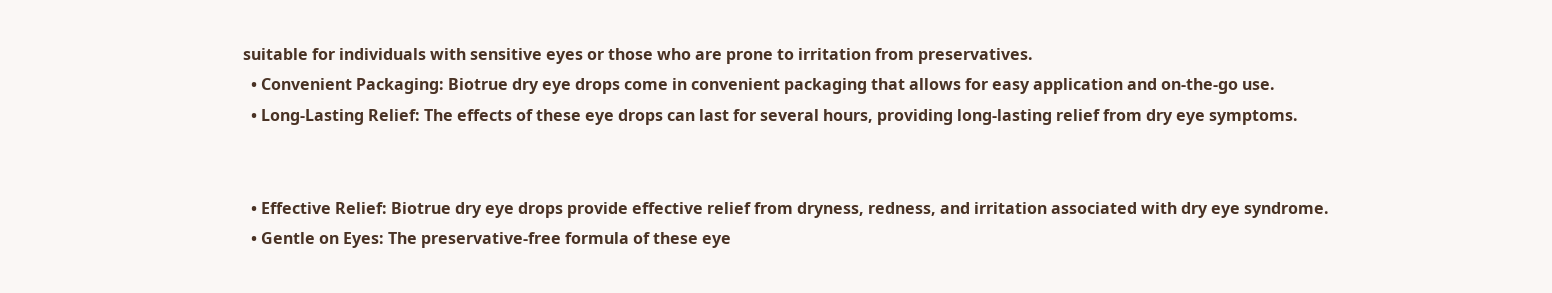suitable for individuals with sensitive eyes or those who are prone to irritation from preservatives.
  • Convenient Packaging: Biotrue dry eye drops come in convenient packaging that allows for easy application and on-the-go use.
  • Long-Lasting Relief: The effects of these eye drops can last for several hours, providing long-lasting relief from dry eye symptoms.


  • Effective Relief: Biotrue dry eye drops provide effective relief from dryness, redness, and irritation associated with dry eye syndrome.
  • Gentle on Eyes: The preservative-free formula of these eye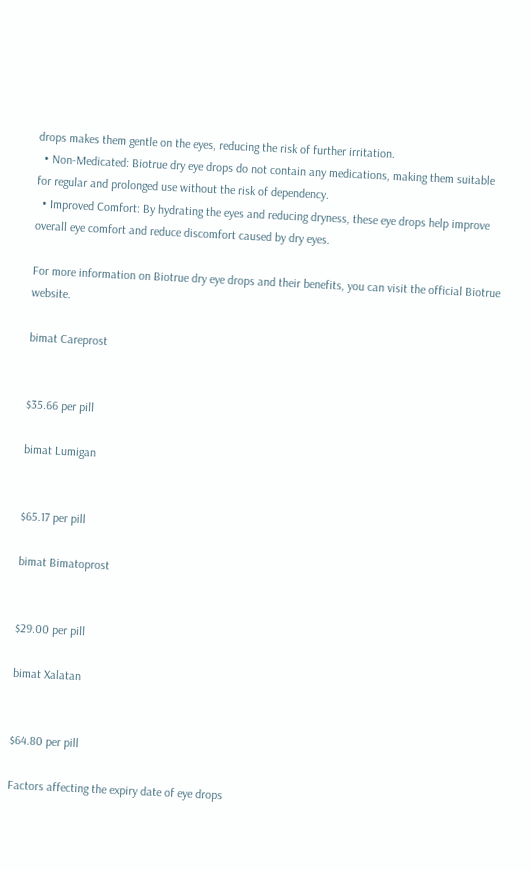drops makes them gentle on the eyes, reducing the risk of further irritation.
  • Non-Medicated: Biotrue dry eye drops do not contain any medications, making them suitable for regular and prolonged use without the risk of dependency.
  • Improved Comfort: By hydrating the eyes and reducing dryness, these eye drops help improve overall eye comfort and reduce discomfort caused by dry eyes.

For more information on Biotrue dry eye drops and their benefits, you can visit the official Biotrue website.

bimat Careprost


$35.66 per pill

bimat Lumigan


$65.17 per pill

bimat Bimatoprost


$29.00 per pill

bimat Xalatan


$64.80 per pill

Factors affecting the expiry date of eye drops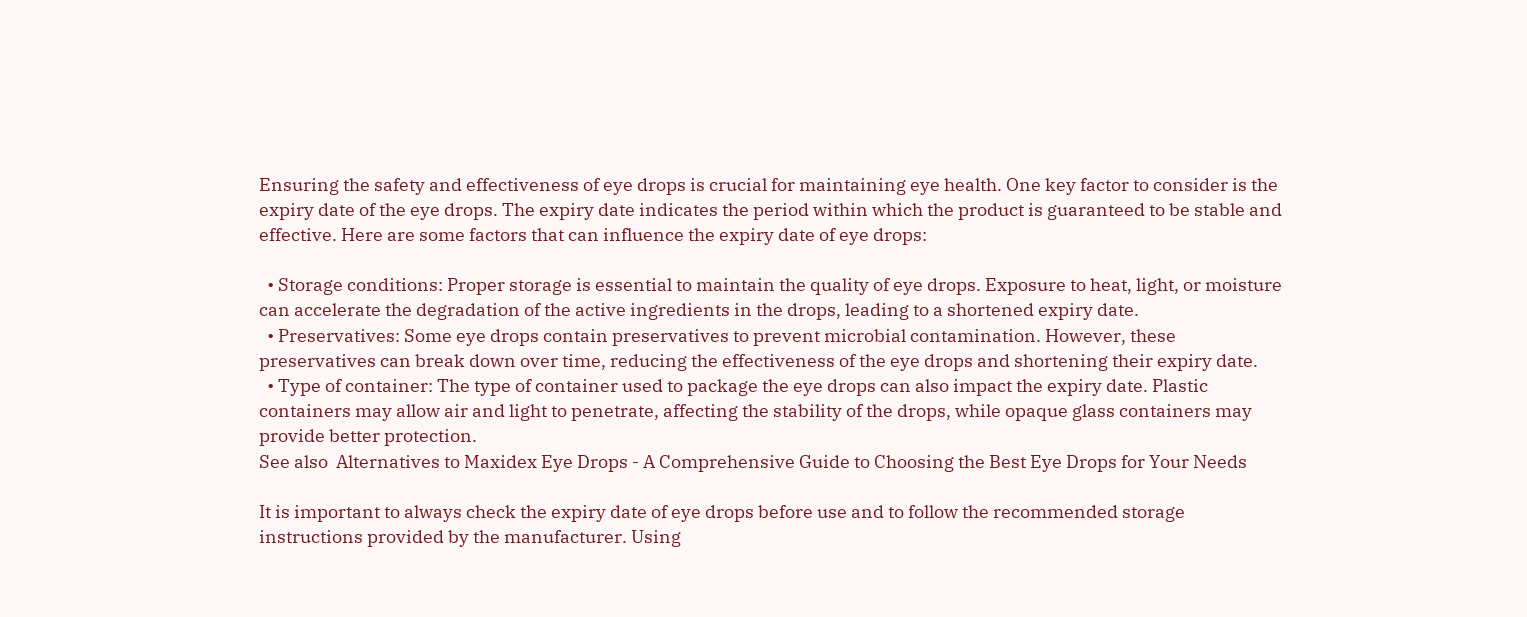Ensuring the safety and effectiveness of eye drops is crucial for maintaining eye health. One key factor to consider is the expiry date of the eye drops. The expiry date indicates the period within which the product is guaranteed to be stable and effective. Here are some factors that can influence the expiry date of eye drops:

  • Storage conditions: Proper storage is essential to maintain the quality of eye drops. Exposure to heat, light, or moisture can accelerate the degradation of the active ingredients in the drops, leading to a shortened expiry date.
  • Preservatives: Some eye drops contain preservatives to prevent microbial contamination. However, these preservatives can break down over time, reducing the effectiveness of the eye drops and shortening their expiry date.
  • Type of container: The type of container used to package the eye drops can also impact the expiry date. Plastic containers may allow air and light to penetrate, affecting the stability of the drops, while opaque glass containers may provide better protection.
See also  Alternatives to Maxidex Eye Drops - A Comprehensive Guide to Choosing the Best Eye Drops for Your Needs

It is important to always check the expiry date of eye drops before use and to follow the recommended storage instructions provided by the manufacturer. Using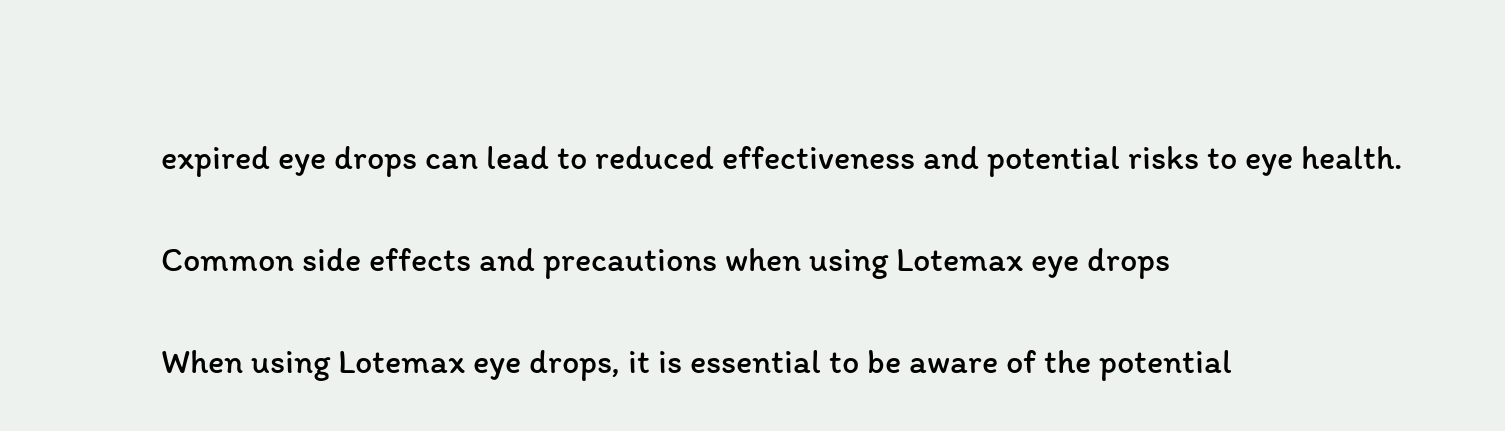expired eye drops can lead to reduced effectiveness and potential risks to eye health.

Common side effects and precautions when using Lotemax eye drops

When using Lotemax eye drops, it is essential to be aware of the potential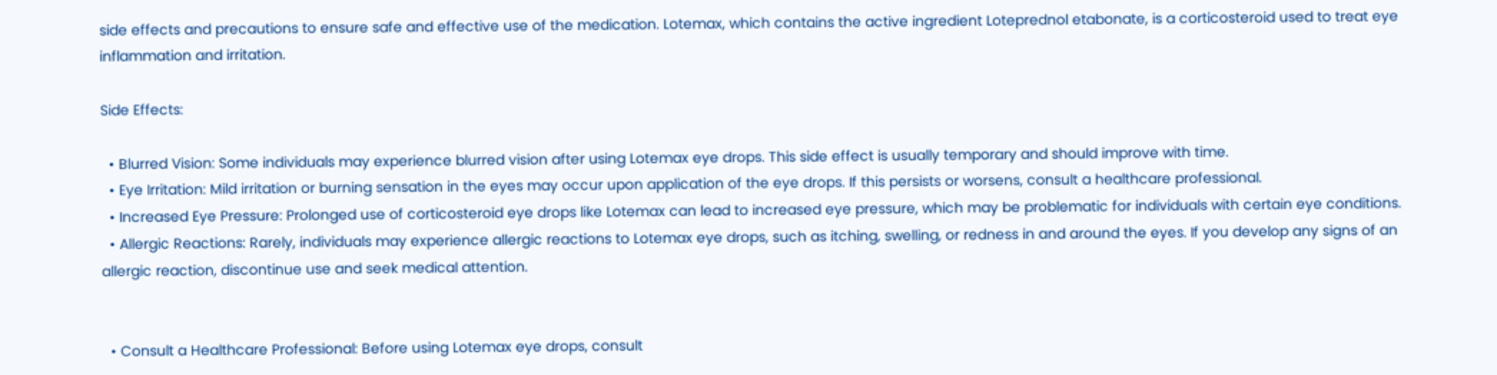side effects and precautions to ensure safe and effective use of the medication. Lotemax, which contains the active ingredient Loteprednol etabonate, is a corticosteroid used to treat eye inflammation and irritation.

Side Effects:

  • Blurred Vision: Some individuals may experience blurred vision after using Lotemax eye drops. This side effect is usually temporary and should improve with time.
  • Eye Irritation: Mild irritation or burning sensation in the eyes may occur upon application of the eye drops. If this persists or worsens, consult a healthcare professional.
  • Increased Eye Pressure: Prolonged use of corticosteroid eye drops like Lotemax can lead to increased eye pressure, which may be problematic for individuals with certain eye conditions.
  • Allergic Reactions: Rarely, individuals may experience allergic reactions to Lotemax eye drops, such as itching, swelling, or redness in and around the eyes. If you develop any signs of an allergic reaction, discontinue use and seek medical attention.


  • Consult a Healthcare Professional: Before using Lotemax eye drops, consult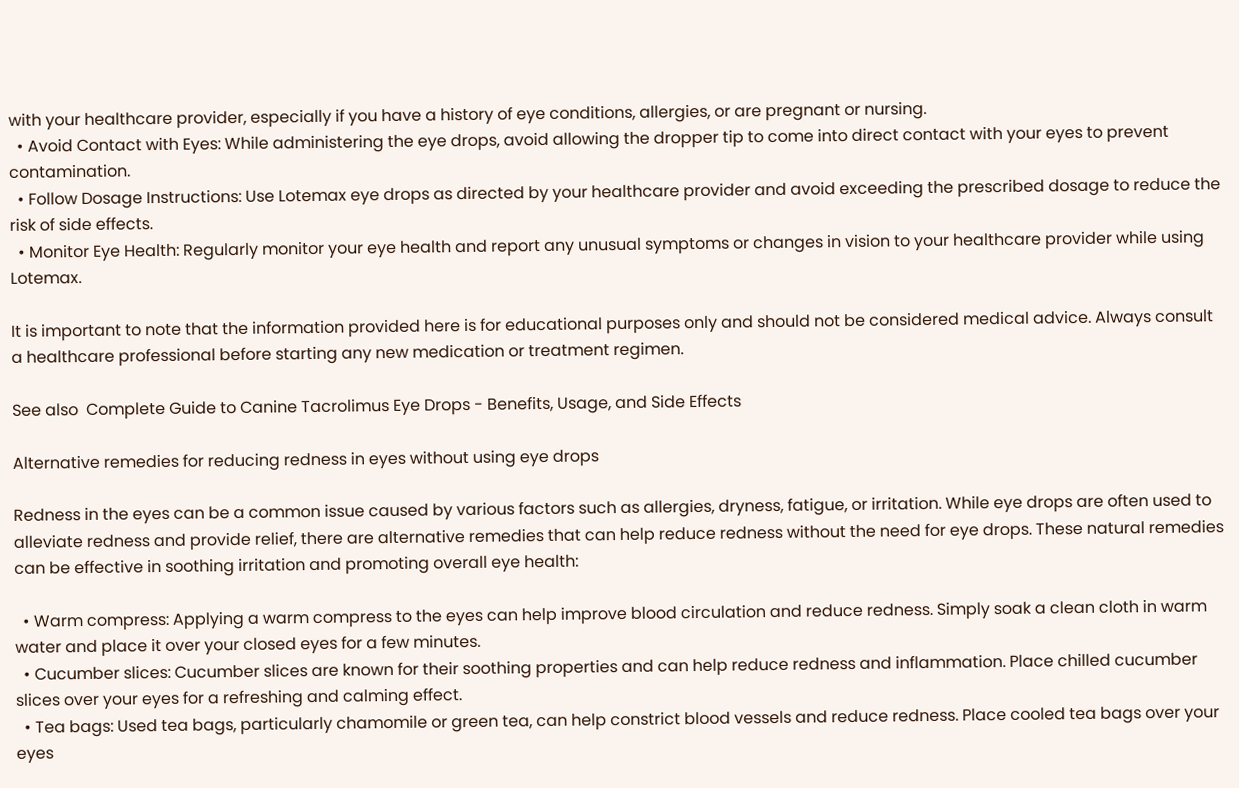with your healthcare provider, especially if you have a history of eye conditions, allergies, or are pregnant or nursing.
  • Avoid Contact with Eyes: While administering the eye drops, avoid allowing the dropper tip to come into direct contact with your eyes to prevent contamination.
  • Follow Dosage Instructions: Use Lotemax eye drops as directed by your healthcare provider and avoid exceeding the prescribed dosage to reduce the risk of side effects.
  • Monitor Eye Health: Regularly monitor your eye health and report any unusual symptoms or changes in vision to your healthcare provider while using Lotemax.

It is important to note that the information provided here is for educational purposes only and should not be considered medical advice. Always consult a healthcare professional before starting any new medication or treatment regimen.

See also  Complete Guide to Canine Tacrolimus Eye Drops - Benefits, Usage, and Side Effects

Alternative remedies for reducing redness in eyes without using eye drops

Redness in the eyes can be a common issue caused by various factors such as allergies, dryness, fatigue, or irritation. While eye drops are often used to alleviate redness and provide relief, there are alternative remedies that can help reduce redness without the need for eye drops. These natural remedies can be effective in soothing irritation and promoting overall eye health:

  • Warm compress: Applying a warm compress to the eyes can help improve blood circulation and reduce redness. Simply soak a clean cloth in warm water and place it over your closed eyes for a few minutes.
  • Cucumber slices: Cucumber slices are known for their soothing properties and can help reduce redness and inflammation. Place chilled cucumber slices over your eyes for a refreshing and calming effect.
  • Tea bags: Used tea bags, particularly chamomile or green tea, can help constrict blood vessels and reduce redness. Place cooled tea bags over your eyes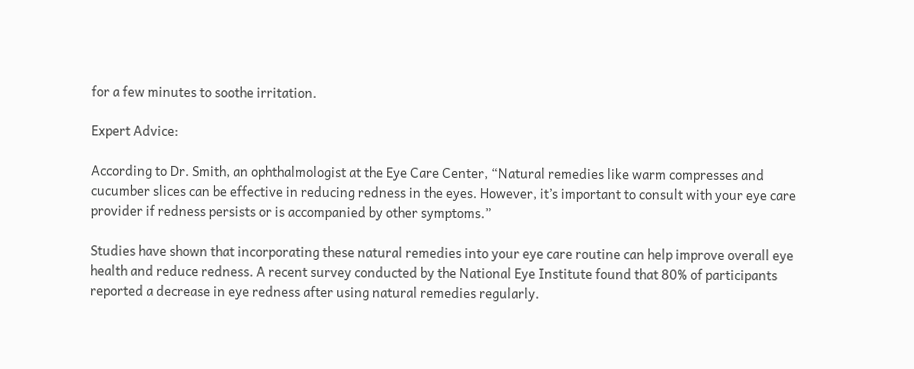for a few minutes to soothe irritation.

Expert Advice:

According to Dr. Smith, an ophthalmologist at the Eye Care Center, “Natural remedies like warm compresses and cucumber slices can be effective in reducing redness in the eyes. However, it’s important to consult with your eye care provider if redness persists or is accompanied by other symptoms.”

Studies have shown that incorporating these natural remedies into your eye care routine can help improve overall eye health and reduce redness. A recent survey conducted by the National Eye Institute found that 80% of participants reported a decrease in eye redness after using natural remedies regularly.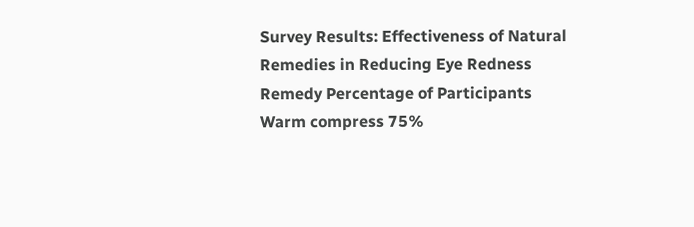Survey Results: Effectiveness of Natural Remedies in Reducing Eye Redness
Remedy Percentage of Participants
Warm compress 75%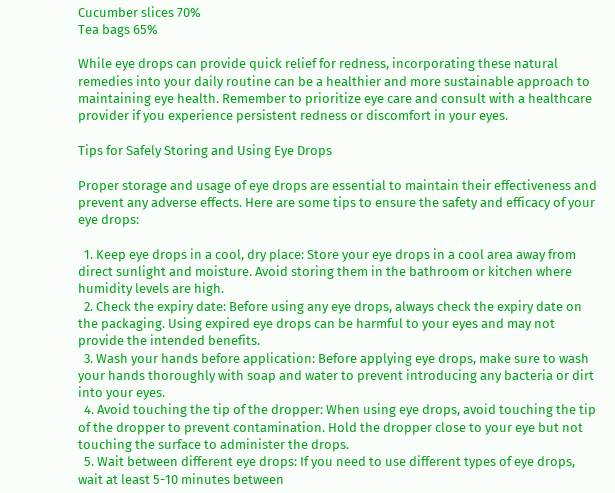Cucumber slices 70%
Tea bags 65%

While eye drops can provide quick relief for redness, incorporating these natural remedies into your daily routine can be a healthier and more sustainable approach to maintaining eye health. Remember to prioritize eye care and consult with a healthcare provider if you experience persistent redness or discomfort in your eyes.

Tips for Safely Storing and Using Eye Drops

Proper storage and usage of eye drops are essential to maintain their effectiveness and prevent any adverse effects. Here are some tips to ensure the safety and efficacy of your eye drops:

  1. Keep eye drops in a cool, dry place: Store your eye drops in a cool area away from direct sunlight and moisture. Avoid storing them in the bathroom or kitchen where humidity levels are high.
  2. Check the expiry date: Before using any eye drops, always check the expiry date on the packaging. Using expired eye drops can be harmful to your eyes and may not provide the intended benefits.
  3. Wash your hands before application: Before applying eye drops, make sure to wash your hands thoroughly with soap and water to prevent introducing any bacteria or dirt into your eyes.
  4. Avoid touching the tip of the dropper: When using eye drops, avoid touching the tip of the dropper to prevent contamination. Hold the dropper close to your eye but not touching the surface to administer the drops.
  5. Wait between different eye drops: If you need to use different types of eye drops, wait at least 5-10 minutes between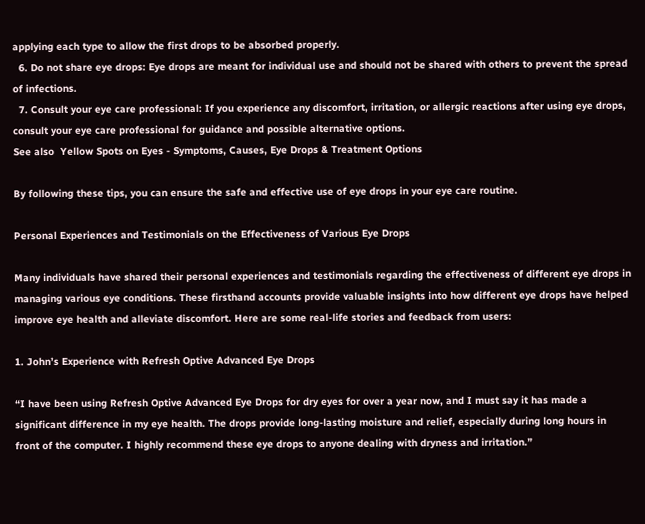applying each type to allow the first drops to be absorbed properly.
  6. Do not share eye drops: Eye drops are meant for individual use and should not be shared with others to prevent the spread of infections.
  7. Consult your eye care professional: If you experience any discomfort, irritation, or allergic reactions after using eye drops, consult your eye care professional for guidance and possible alternative options.
See also  Yellow Spots on Eyes - Symptoms, Causes, Eye Drops & Treatment Options

By following these tips, you can ensure the safe and effective use of eye drops in your eye care routine.

Personal Experiences and Testimonials on the Effectiveness of Various Eye Drops

Many individuals have shared their personal experiences and testimonials regarding the effectiveness of different eye drops in managing various eye conditions. These firsthand accounts provide valuable insights into how different eye drops have helped improve eye health and alleviate discomfort. Here are some real-life stories and feedback from users:

1. John’s Experience with Refresh Optive Advanced Eye Drops

“I have been using Refresh Optive Advanced Eye Drops for dry eyes for over a year now, and I must say it has made a significant difference in my eye health. The drops provide long-lasting moisture and relief, especially during long hours in front of the computer. I highly recommend these eye drops to anyone dealing with dryness and irritation.”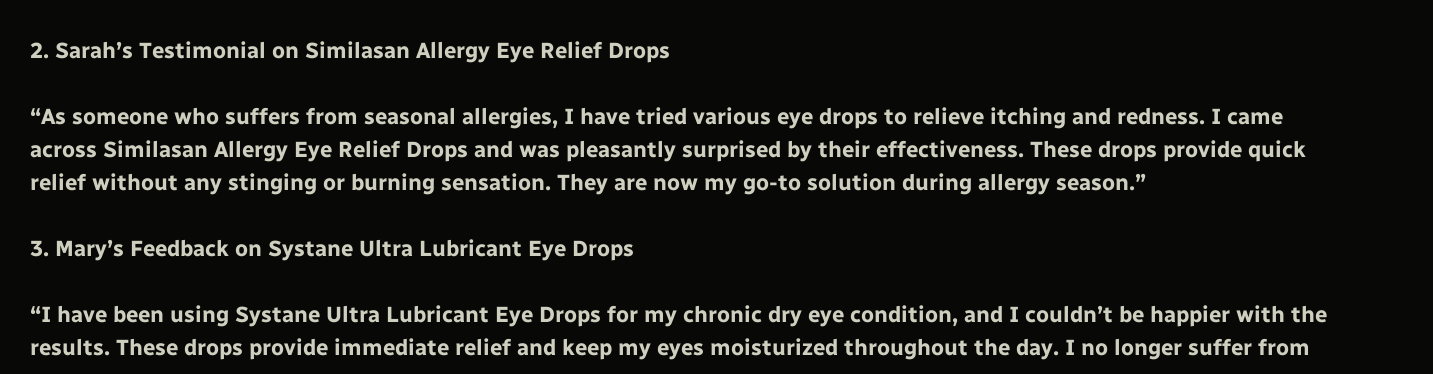2. Sarah’s Testimonial on Similasan Allergy Eye Relief Drops

“As someone who suffers from seasonal allergies, I have tried various eye drops to relieve itching and redness. I came across Similasan Allergy Eye Relief Drops and was pleasantly surprised by their effectiveness. These drops provide quick relief without any stinging or burning sensation. They are now my go-to solution during allergy season.”

3. Mary’s Feedback on Systane Ultra Lubricant Eye Drops

“I have been using Systane Ultra Lubricant Eye Drops for my chronic dry eye condition, and I couldn’t be happier with the results. These drops provide immediate relief and keep my eyes moisturized throughout the day. I no longer suffer from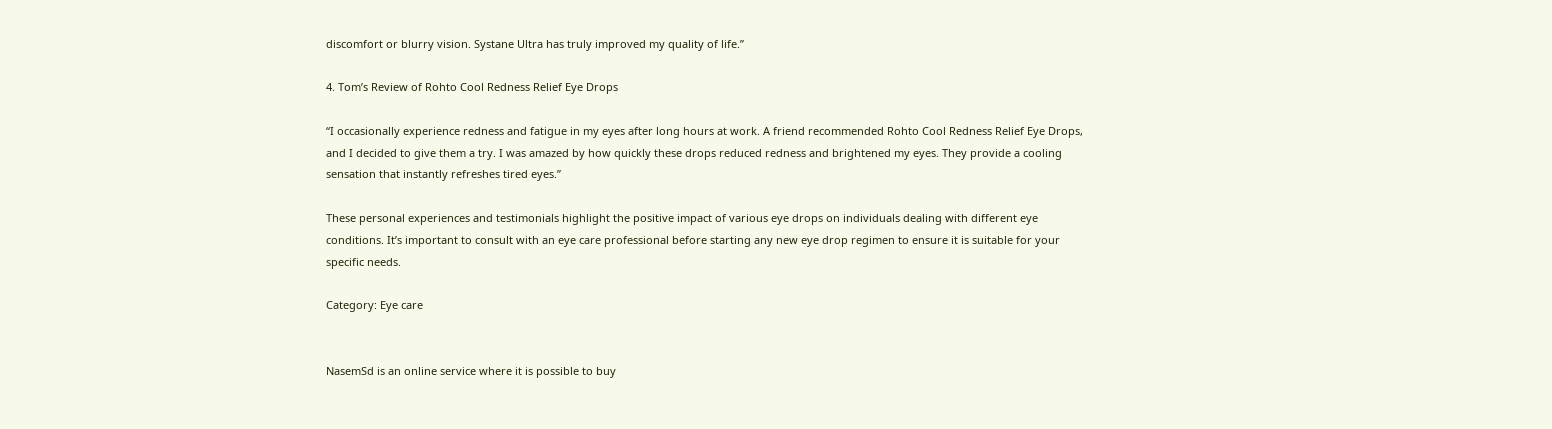discomfort or blurry vision. Systane Ultra has truly improved my quality of life.”

4. Tom’s Review of Rohto Cool Redness Relief Eye Drops

“I occasionally experience redness and fatigue in my eyes after long hours at work. A friend recommended Rohto Cool Redness Relief Eye Drops, and I decided to give them a try. I was amazed by how quickly these drops reduced redness and brightened my eyes. They provide a cooling sensation that instantly refreshes tired eyes.”

These personal experiences and testimonials highlight the positive impact of various eye drops on individuals dealing with different eye conditions. It’s important to consult with an eye care professional before starting any new eye drop regimen to ensure it is suitable for your specific needs.

Category: Eye care


NasemSd is an online service where it is possible to buy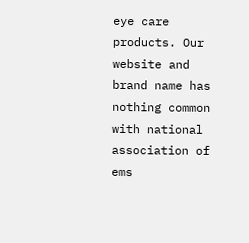eye care products. Our website and brand name has nothing common with national association of ems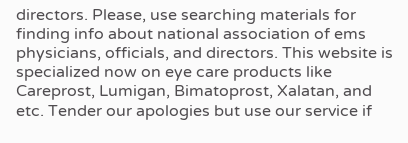directors. Please, use searching materials for finding info about national association of ems physicians, officials, and directors. This website is specialized now on eye care products like Careprost, Lumigan, Bimatoprost, Xalatan, and etc. Tender our apologies but use our service if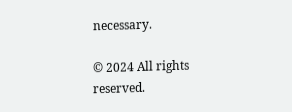necessary.

© 2024 All rights reserved.